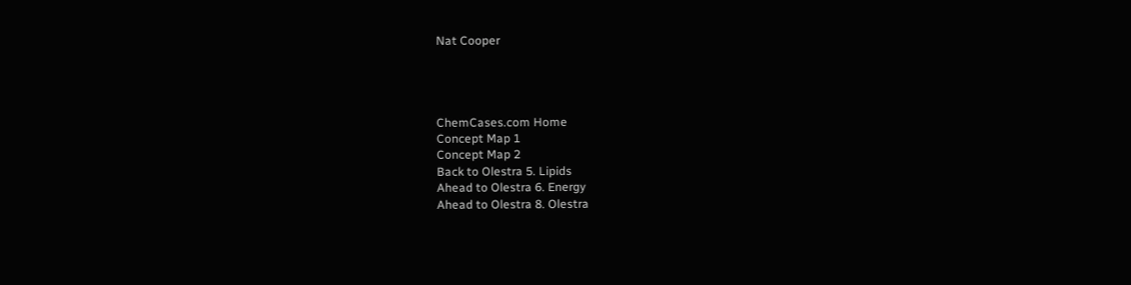Nat Cooper




ChemCases.com Home
Concept Map 1
Concept Map 2
Back to Olestra 5. Lipids
Ahead to Olestra 6. Energy
Ahead to Olestra 8. Olestra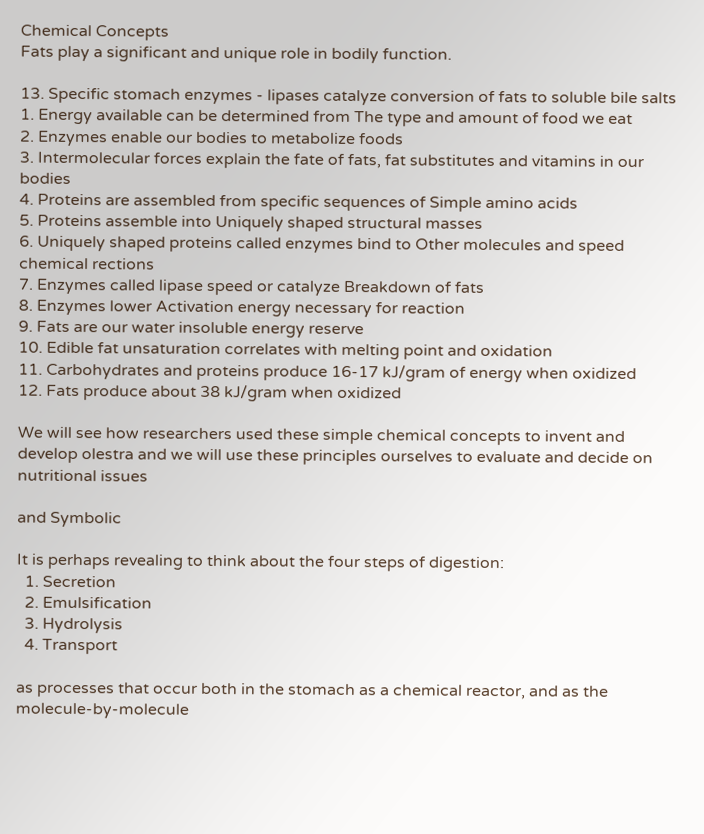Chemical Concepts
Fats play a significant and unique role in bodily function.

13. Specific stomach enzymes - lipases catalyze conversion of fats to soluble bile salts
1. Energy available can be determined from The type and amount of food we eat
2. Enzymes enable our bodies to metabolize foods
3. Intermolecular forces explain the fate of fats, fat substitutes and vitamins in our bodies
4. Proteins are assembled from specific sequences of Simple amino acids
5. Proteins assemble into Uniquely shaped structural masses
6. Uniquely shaped proteins called enzymes bind to Other molecules and speed chemical rections
7. Enzymes called lipase speed or catalyze Breakdown of fats
8. Enzymes lower Activation energy necessary for reaction
9. Fats are our water insoluble energy reserve
10. Edible fat unsaturation correlates with melting point and oxidation
11. Carbohydrates and proteins produce 16-17 kJ/gram of energy when oxidized
12. Fats produce about 38 kJ/gram when oxidized

We will see how researchers used these simple chemical concepts to invent and develop olestra and we will use these principles ourselves to evaluate and decide on nutritional issues

and Symbolic

It is perhaps revealing to think about the four steps of digestion:
  1. Secretion
  2. Emulsification
  3. Hydrolysis
  4. Transport

as processes that occur both in the stomach as a chemical reactor, and as the molecule-by-molecule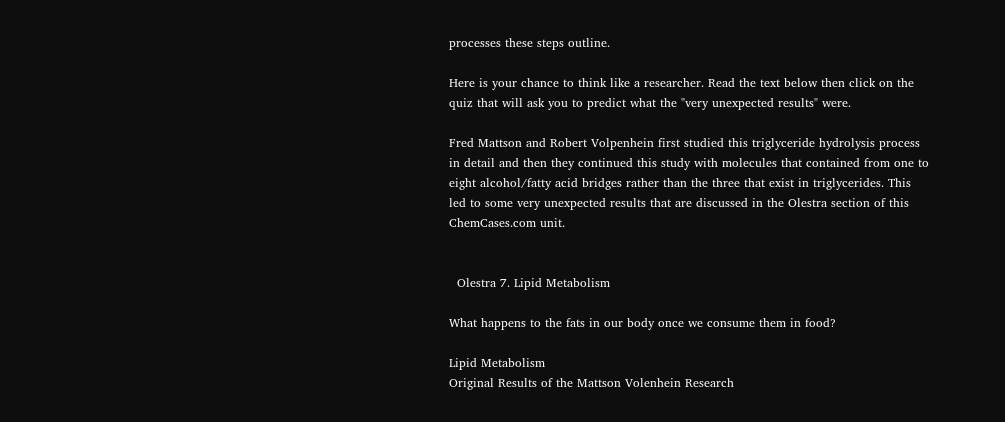processes these steps outline.

Here is your chance to think like a researcher. Read the text below then click on the quiz that will ask you to predict what the "very unexpected results" were.

Fred Mattson and Robert Volpenhein first studied this triglyceride hydrolysis process in detail and then they continued this study with molecules that contained from one to eight alcohol/fatty acid bridges rather than the three that exist in triglycerides. This led to some very unexpected results that are discussed in the Olestra section of this ChemCases.com unit.


  Olestra 7. Lipid Metabolism

What happens to the fats in our body once we consume them in food?

Lipid Metabolism
Original Results of the Mattson Volenhein Research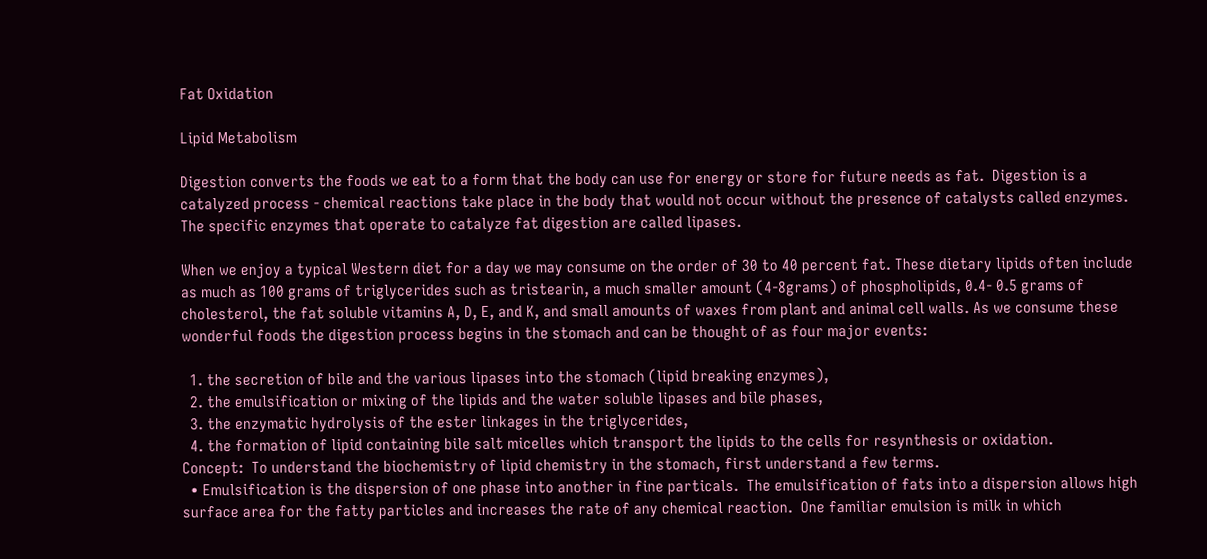Fat Oxidation

Lipid Metabolism

Digestion converts the foods we eat to a form that the body can use for energy or store for future needs as fat.  Digestion is a catalyzed process - chemical reactions take place in the body that would not occur without the presence of catalysts called enzymes.  The specific enzymes that operate to catalyze fat digestion are called lipases.

When we enjoy a typical Western diet for a day we may consume on the order of 30 to 40 percent fat. These dietary lipids often include as much as 100 grams of triglycerides such as tristearin, a much smaller amount (4-8grams) of phospholipids, 0.4- 0.5 grams of cholesterol, the fat soluble vitamins A, D, E, and K, and small amounts of waxes from plant and animal cell walls. As we consume these wonderful foods the digestion process begins in the stomach and can be thought of as four major events:

  1. the secretion of bile and the various lipases into the stomach (lipid breaking enzymes),
  2. the emulsification or mixing of the lipids and the water soluble lipases and bile phases,
  3. the enzymatic hydrolysis of the ester linkages in the triglycerides,
  4. the formation of lipid containing bile salt micelles which transport the lipids to the cells for resynthesis or oxidation.
Concept:  To understand the biochemistry of lipid chemistry in the stomach, first understand a few terms.
  • Emulsification is the dispersion of one phase into another in fine particals.  The emulsification of fats into a dispersion allows high surface area for the fatty particles and increases the rate of any chemical reaction.  One familiar emulsion is milk in which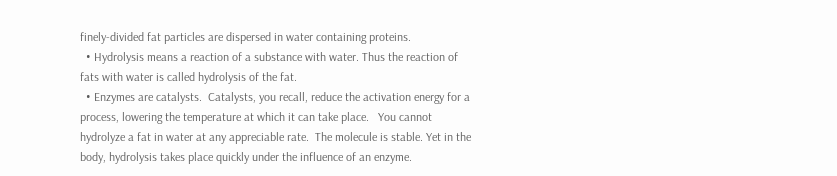finely-divided fat particles are dispersed in water containing proteins.
  • Hydrolysis means a reaction of a substance with water. Thus the reaction of fats with water is called hydrolysis of the fat.
  • Enzymes are catalysts.  Catalysts, you recall, reduce the activation energy for a process, lowering the temperature at which it can take place.   You cannot hydrolyze a fat in water at any appreciable rate.  The molecule is stable. Yet in the body, hydrolysis takes place quickly under the influence of an enzyme.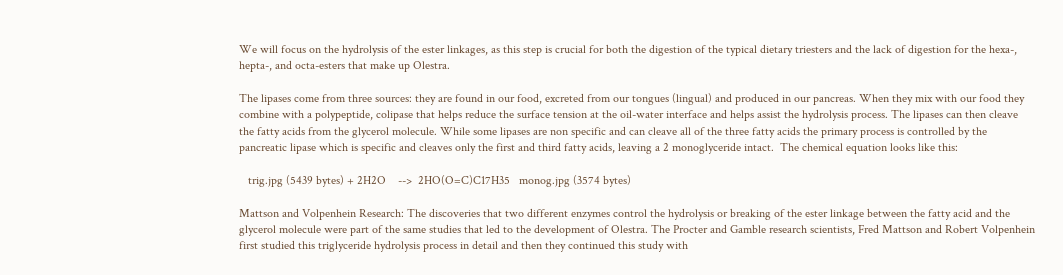We will focus on the hydrolysis of the ester linkages, as this step is crucial for both the digestion of the typical dietary triesters and the lack of digestion for the hexa-, hepta-, and octa-esters that make up Olestra.

The lipases come from three sources: they are found in our food, excreted from our tongues (lingual) and produced in our pancreas. When they mix with our food they combine with a polypeptide, colipase that helps reduce the surface tension at the oil-water interface and helps assist the hydrolysis process. The lipases can then cleave the fatty acids from the glycerol molecule. While some lipases are non specific and can cleave all of the three fatty acids the primary process is controlled by the pancreatic lipase which is specific and cleaves only the first and third fatty acids, leaving a 2 monoglyceride intact.  The chemical equation looks like this:

   trig.jpg (5439 bytes) + 2H2O    -->  2HO(O=C)C17H35   monog.jpg (3574 bytes)

Mattson and Volpenhein Research: The discoveries that two different enzymes control the hydrolysis or breaking of the ester linkage between the fatty acid and the glycerol molecule were part of the same studies that led to the development of Olestra. The Procter and Gamble research scientists, Fred Mattson and Robert Volpenhein first studied this triglyceride hydrolysis process in detail and then they continued this study with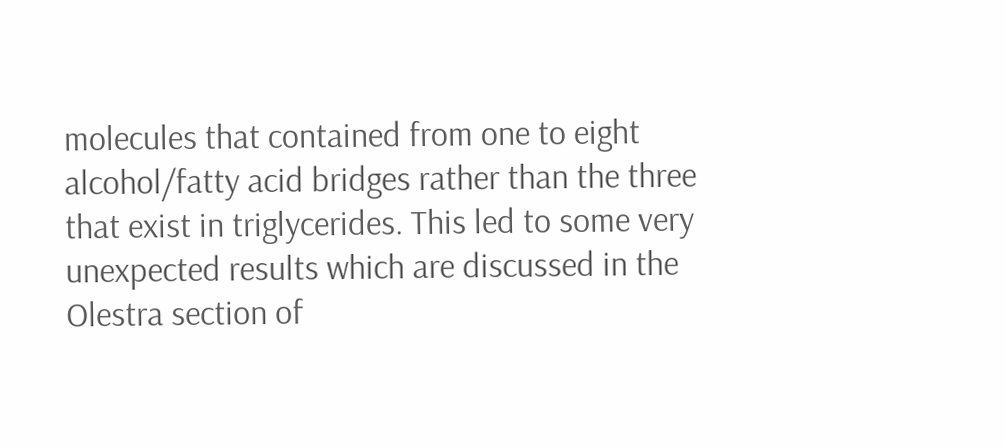molecules that contained from one to eight alcohol/fatty acid bridges rather than the three that exist in triglycerides. This led to some very unexpected results which are discussed in the Olestra section of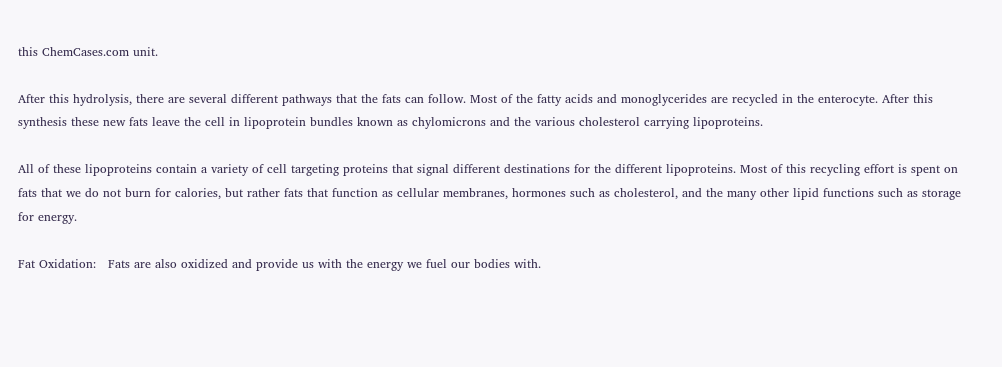this ChemCases.com unit.

After this hydrolysis, there are several different pathways that the fats can follow. Most of the fatty acids and monoglycerides are recycled in the enterocyte. After this synthesis these new fats leave the cell in lipoprotein bundles known as chylomicrons and the various cholesterol carrying lipoproteins.

All of these lipoproteins contain a variety of cell targeting proteins that signal different destinations for the different lipoproteins. Most of this recycling effort is spent on fats that we do not burn for calories, but rather fats that function as cellular membranes, hormones such as cholesterol, and the many other lipid functions such as storage for energy.

Fat Oxidation:   Fats are also oxidized and provide us with the energy we fuel our bodies with.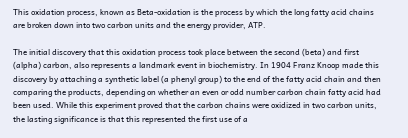This oxidation process, known as Beta-oxidation is the process by which the long fatty acid chains are broken down into two carbon units and the energy provider, ATP.

The initial discovery that this oxidation process took place between the second (beta) and first (alpha) carbon, also represents a landmark event in biochemistry. In 1904 Franz Knoop made this discovery by attaching a synthetic label (a phenyl group) to the end of the fatty acid chain and then comparing the products, depending on whether an even or odd number carbon chain fatty acid had been used. While this experiment proved that the carbon chains were oxidized in two carbon units, the lasting significance is that this represented the first use of a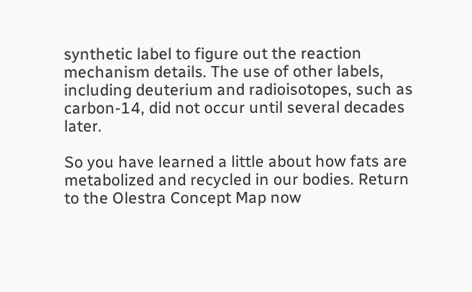synthetic label to figure out the reaction mechanism details. The use of other labels, including deuterium and radioisotopes, such as carbon-14, did not occur until several decades later.

So you have learned a little about how fats are metabolized and recycled in our bodies. Return to the Olestra Concept Map now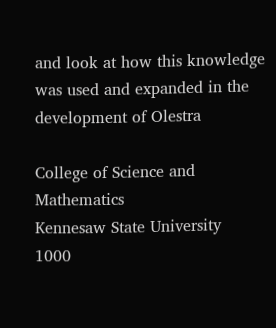and look at how this knowledge was used and expanded in the development of Olestra

College of Science and Mathematics
Kennesaw State University
1000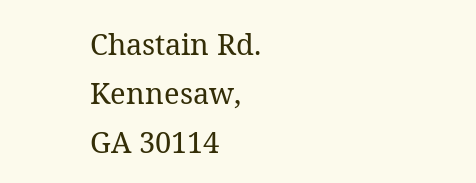Chastain Rd.
Kennesaw, GA 30114